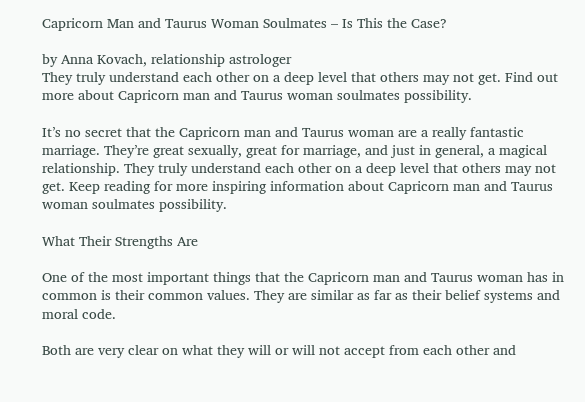Capricorn Man and Taurus Woman Soulmates – Is This the Case?

by Anna Kovach, relationship astrologer
They truly understand each other on a deep level that others may not get. Find out more about Capricorn man and Taurus woman soulmates possibility.

It’s no secret that the Capricorn man and Taurus woman are a really fantastic marriage. They’re great sexually, great for marriage, and just in general, a magical relationship. They truly understand each other on a deep level that others may not get. Keep reading for more inspiring information about Capricorn man and Taurus woman soulmates possibility.

What Their Strengths Are

One of the most important things that the Capricorn man and Taurus woman has in common is their common values. They are similar as far as their belief systems and moral code.

Both are very clear on what they will or will not accept from each other and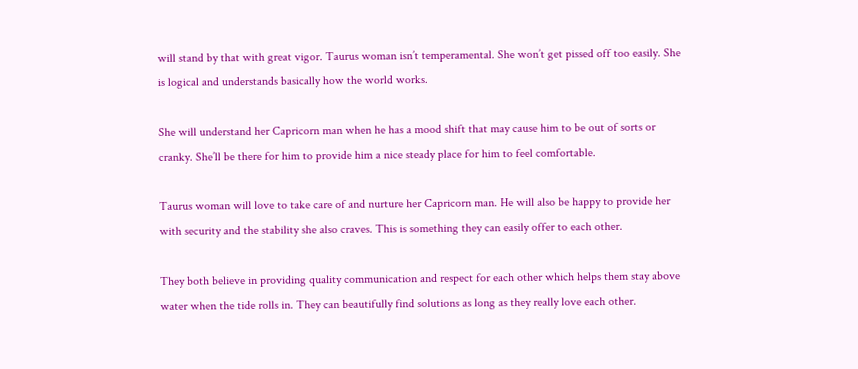will stand by that with great vigor. Taurus woman isn’t temperamental. She won’t get pissed off too easily. She is logical and understands basically how the world works.

She will understand her Capricorn man when he has a mood shift that may cause him to be out of sorts or cranky. She’ll be there for him to provide him a nice steady place for him to feel comfortable.

Taurus woman will love to take care of and nurture her Capricorn man. He will also be happy to provide her with security and the stability she also craves. This is something they can easily offer to each other.

They both believe in providing quality communication and respect for each other which helps them stay above water when the tide rolls in. They can beautifully find solutions as long as they really love each other.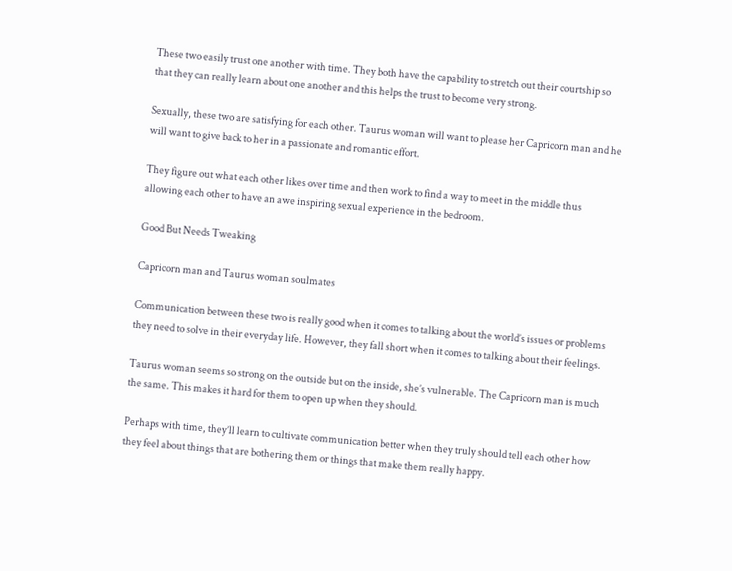These two easily trust one another with time. They both have the capability to stretch out their courtship so that they can really learn about one another and this helps the trust to become very strong.

Sexually, these two are satisfying for each other. Taurus woman will want to please her Capricorn man and he will want to give back to her in a passionate and romantic effort.

They figure out what each other likes over time and then work to find a way to meet in the middle thus allowing each other to have an awe inspiring sexual experience in the bedroom.

Good But Needs Tweaking

Capricorn man and Taurus woman soulmates

Communication between these two is really good when it comes to talking about the world’s issues or problems they need to solve in their everyday life. However, they fall short when it comes to talking about their feelings.

Taurus woman seems so strong on the outside but on the inside, she’s vulnerable. The Capricorn man is much the same. This makes it hard for them to open up when they should.

Perhaps with time, they’ll learn to cultivate communication better when they truly should tell each other how they feel about things that are bothering them or things that make them really happy.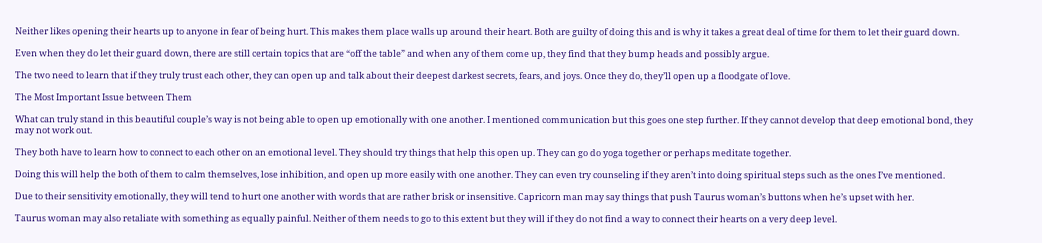Neither likes opening their hearts up to anyone in fear of being hurt. This makes them place walls up around their heart. Both are guilty of doing this and is why it takes a great deal of time for them to let their guard down.

Even when they do let their guard down, there are still certain topics that are “off the table” and when any of them come up, they find that they bump heads and possibly argue.

The two need to learn that if they truly trust each other, they can open up and talk about their deepest darkest secrets, fears, and joys. Once they do, they’ll open up a floodgate of love.

The Most Important Issue between Them

What can truly stand in this beautiful couple’s way is not being able to open up emotionally with one another. I mentioned communication but this goes one step further. If they cannot develop that deep emotional bond, they may not work out.

They both have to learn how to connect to each other on an emotional level. They should try things that help this open up. They can go do yoga together or perhaps meditate together.

Doing this will help the both of them to calm themselves, lose inhibition, and open up more easily with one another. They can even try counseling if they aren’t into doing spiritual steps such as the ones I’ve mentioned.

Due to their sensitivity emotionally, they will tend to hurt one another with words that are rather brisk or insensitive. Capricorn man may say things that push Taurus woman’s buttons when he’s upset with her.

Taurus woman may also retaliate with something as equally painful. Neither of them needs to go to this extent but they will if they do not find a way to connect their hearts on a very deep level.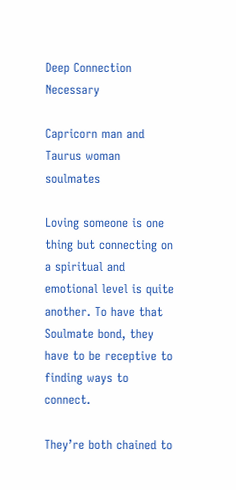Deep Connection Necessary

Capricorn man and Taurus woman soulmates

Loving someone is one thing but connecting on a spiritual and emotional level is quite another. To have that Soulmate bond, they have to be receptive to finding ways to connect.

They’re both chained to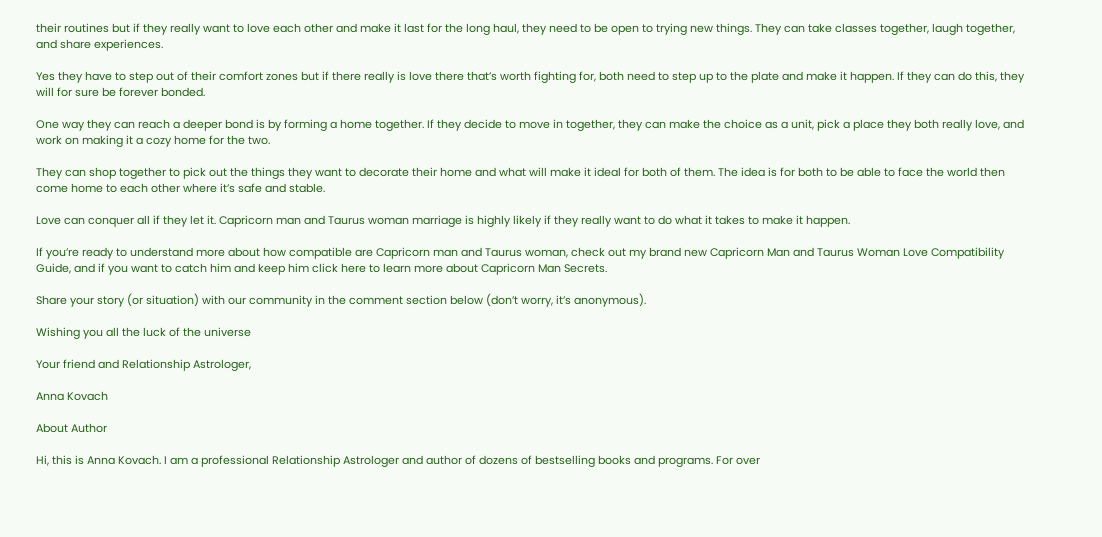their routines but if they really want to love each other and make it last for the long haul, they need to be open to trying new things. They can take classes together, laugh together, and share experiences.

Yes they have to step out of their comfort zones but if there really is love there that’s worth fighting for, both need to step up to the plate and make it happen. If they can do this, they will for sure be forever bonded.

One way they can reach a deeper bond is by forming a home together. If they decide to move in together, they can make the choice as a unit, pick a place they both really love, and work on making it a cozy home for the two.

They can shop together to pick out the things they want to decorate their home and what will make it ideal for both of them. The idea is for both to be able to face the world then come home to each other where it’s safe and stable.

Love can conquer all if they let it. Capricorn man and Taurus woman marriage is highly likely if they really want to do what it takes to make it happen.

If you’re ready to understand more about how compatible are Capricorn man and Taurus woman, check out my brand new Capricorn Man and Taurus Woman Love Compatibility Guide, and if you want to catch him and keep him click here to learn more about Capricorn Man Secrets.

Share your story (or situation) with our community in the comment section below (don’t worry, it’s anonymous).

Wishing you all the luck of the universe

Your friend and Relationship Astrologer,

Anna Kovach

About Author

Hi, this is Anna Kovach. I am a professional Relationship Astrologer and author of dozens of bestselling books and programs. For over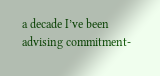a decade I’ve been advising commitment-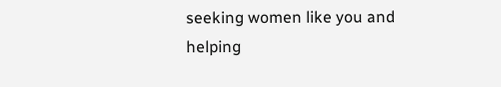seeking women like you and helping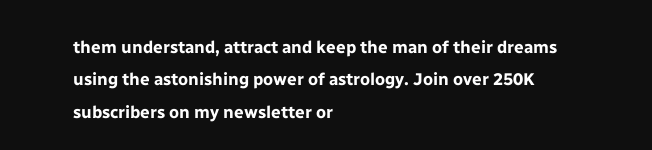them understand, attract and keep the man of their dreams using the astonishing power of astrology. Join over 250K subscribers on my newsletter or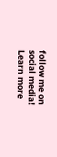follow me on social media! Learn more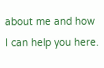about me and how I can help you here.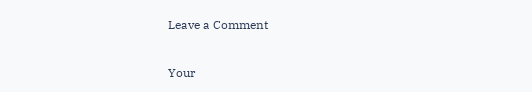Leave a Comment

Your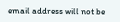email address will not be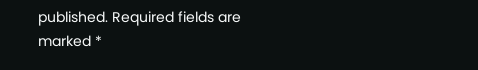published. Required fields are marked *